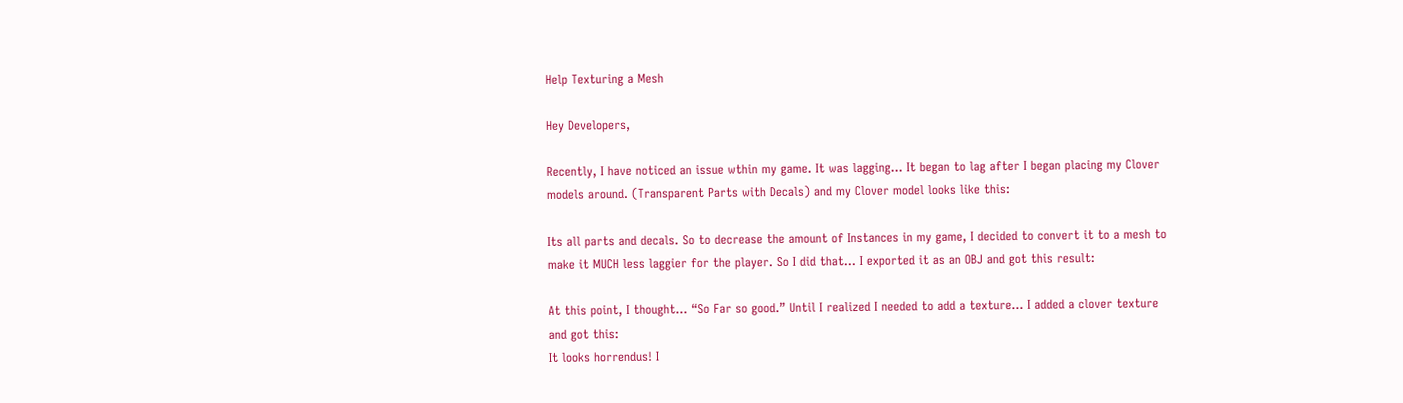Help Texturing a Mesh

Hey Developers,

Recently, I have noticed an issue wthin my game. It was lagging… It began to lag after I began placing my Clover models around. (Transparent Parts with Decals) and my Clover model looks like this:

Its all parts and decals. So to decrease the amount of Instances in my game, I decided to convert it to a mesh to make it MUCH less laggier for the player. So I did that… I exported it as an OBJ and got this result:

At this point, I thought… “So Far so good.” Until I realized I needed to add a texture… I added a clover texture and got this:
It looks horrendus! I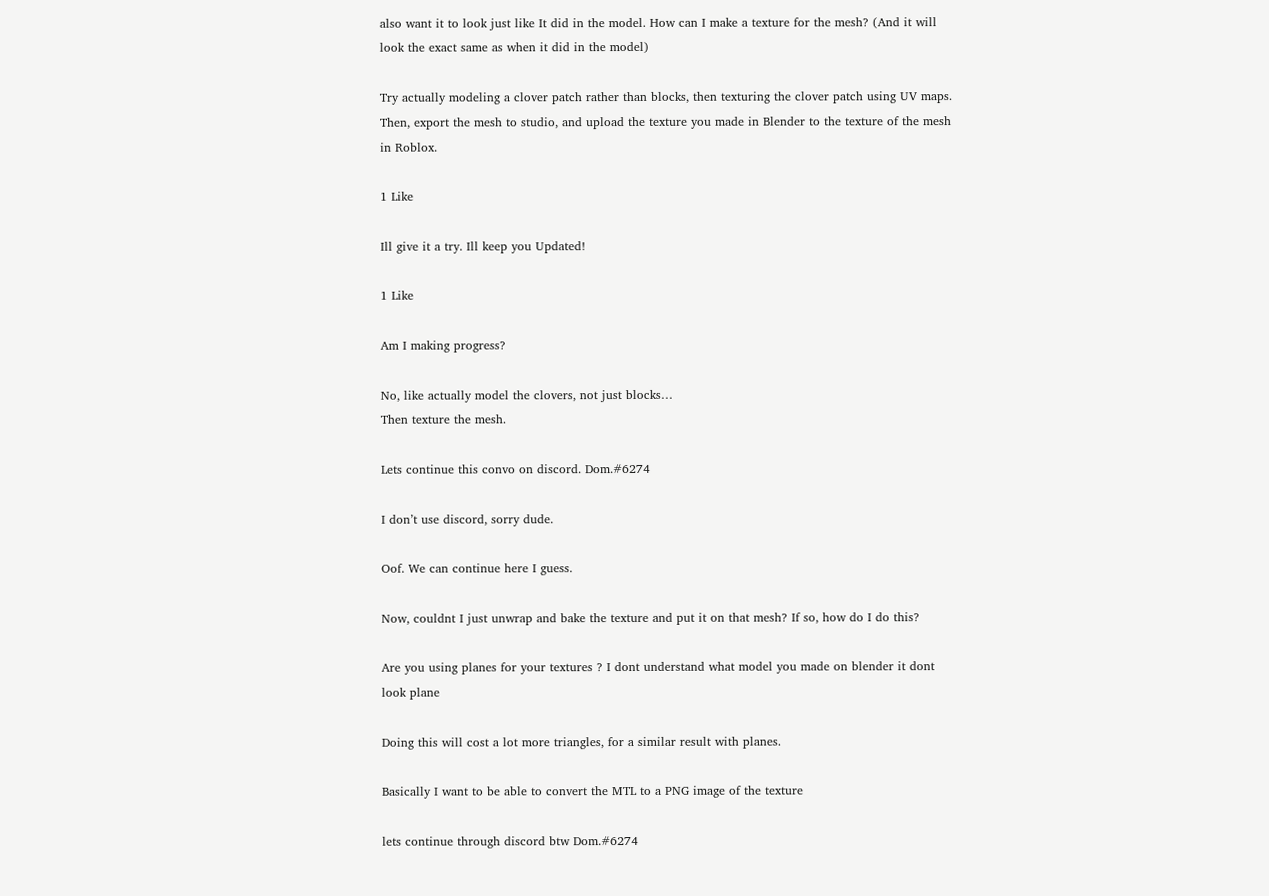also want it to look just like It did in the model. How can I make a texture for the mesh? (And it will look the exact same as when it did in the model)

Try actually modeling a clover patch rather than blocks, then texturing the clover patch using UV maps. Then, export the mesh to studio, and upload the texture you made in Blender to the texture of the mesh in Roblox.

1 Like

Ill give it a try. Ill keep you Updated!

1 Like

Am I making progress?

No, like actually model the clovers, not just blocks…
Then texture the mesh.

Lets continue this convo on discord. Dom.#6274

I don’t use discord, sorry dude.

Oof. We can continue here I guess.

Now, couldnt I just unwrap and bake the texture and put it on that mesh? If so, how do I do this?

Are you using planes for your textures ? I dont understand what model you made on blender it dont look plane

Doing this will cost a lot more triangles, for a similar result with planes.

Basically I want to be able to convert the MTL to a PNG image of the texture

lets continue through discord btw Dom.#6274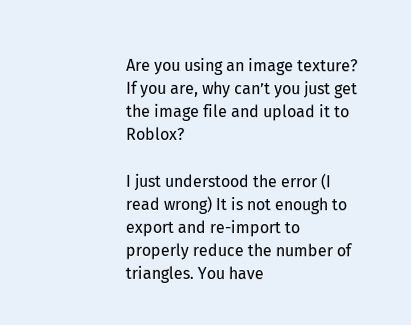Are you using an image texture? If you are, why can’t you just get the image file and upload it to Roblox?

I just understood the error (I read wrong) It is not enough to export and re-import to properly reduce the number of triangles. You have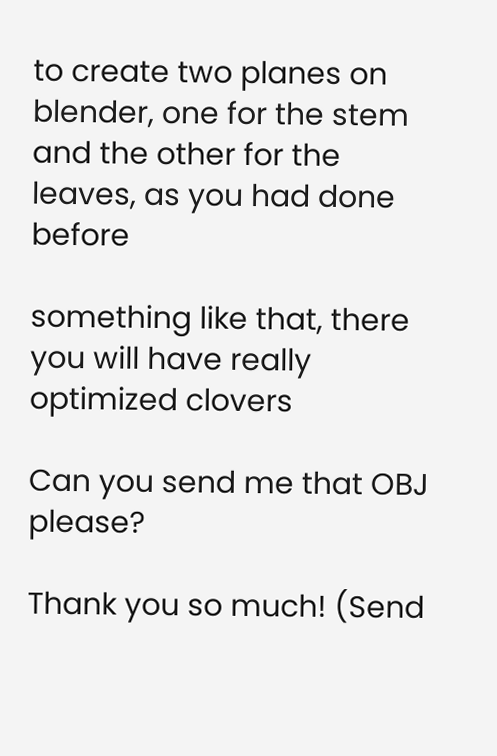to create two planes on blender, one for the stem and the other for the leaves, as you had done before

something like that, there you will have really optimized clovers

Can you send me that OBJ please?

Thank you so much! (Send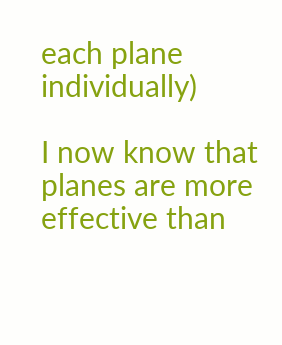each plane individually)

I now know that planes are more effective than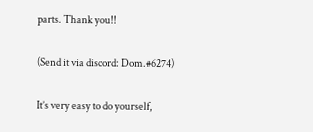parts. Thank you!!

(Send it via discord: Dom.#6274)

It’s very easy to do yourself,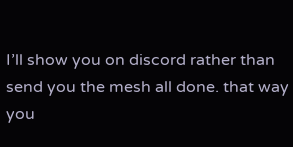I’ll show you on discord rather than send you the mesh all done. that way you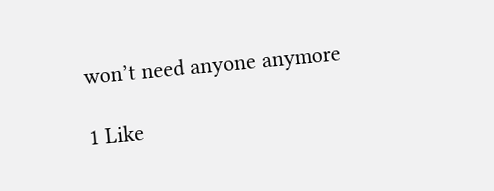won’t need anyone anymore

1 Like